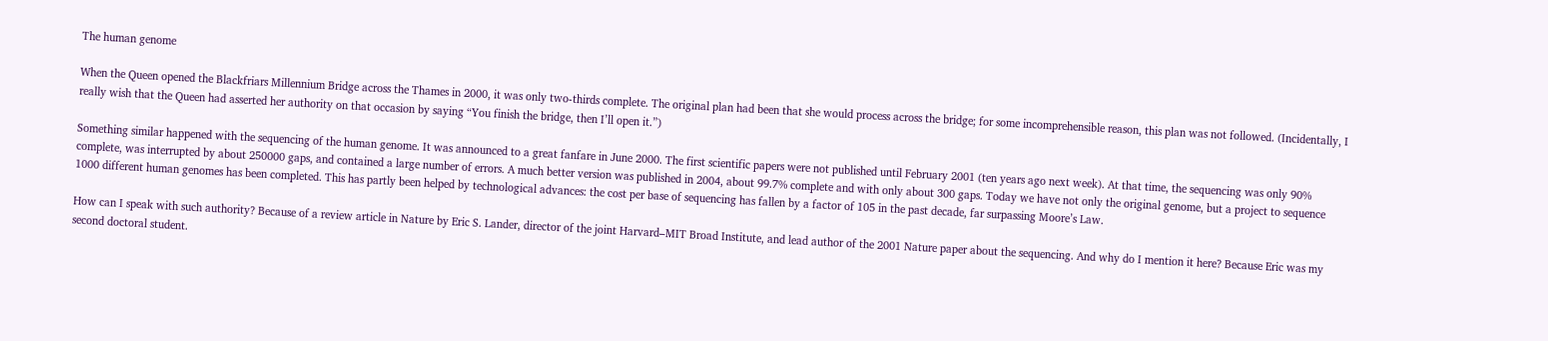The human genome

When the Queen opened the Blackfriars Millennium Bridge across the Thames in 2000, it was only two-thirds complete. The original plan had been that she would process across the bridge; for some incomprehensible reason, this plan was not followed. (Incidentally, I really wish that the Queen had asserted her authority on that occasion by saying “You finish the bridge, then I’ll open it.”)

Something similar happened with the sequencing of the human genome. It was announced to a great fanfare in June 2000. The first scientific papers were not published until February 2001 (ten years ago next week). At that time, the sequencing was only 90% complete, was interrupted by about 250000 gaps, and contained a large number of errors. A much better version was published in 2004, about 99.7% complete and with only about 300 gaps. Today we have not only the original genome, but a project to sequence 1000 different human genomes has been completed. This has partly been helped by technological advances: the cost per base of sequencing has fallen by a factor of 105 in the past decade, far surpassing Moore’s Law.

How can I speak with such authority? Because of a review article in Nature by Eric S. Lander, director of the joint Harvard–MIT Broad Institute, and lead author of the 2001 Nature paper about the sequencing. And why do I mention it here? Because Eric was my second doctoral student.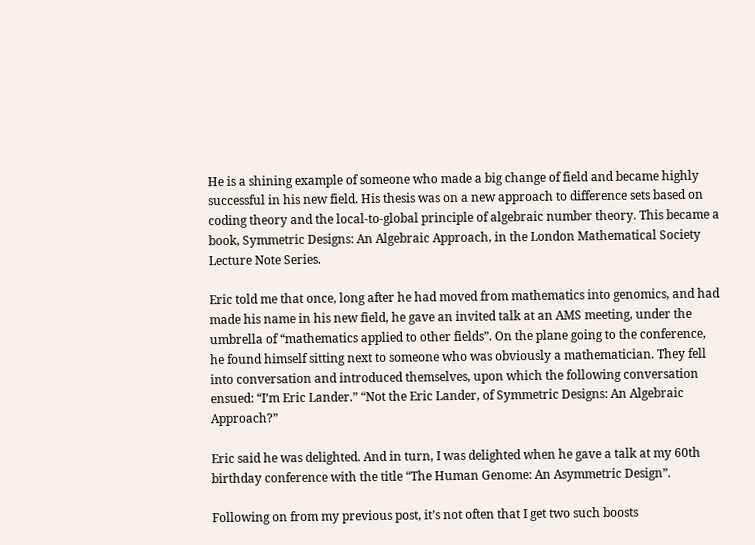He is a shining example of someone who made a big change of field and became highly successful in his new field. His thesis was on a new approach to difference sets based on coding theory and the local-to-global principle of algebraic number theory. This became a book, Symmetric Designs: An Algebraic Approach, in the London Mathematical Society Lecture Note Series.

Eric told me that once, long after he had moved from mathematics into genomics, and had made his name in his new field, he gave an invited talk at an AMS meeting, under the umbrella of “mathematics applied to other fields”. On the plane going to the conference, he found himself sitting next to someone who was obviously a mathematician. They fell into conversation and introduced themselves, upon which the following conversation ensued: “I’m Eric Lander.” “Not the Eric Lander, of Symmetric Designs: An Algebraic Approach?”

Eric said he was delighted. And in turn, I was delighted when he gave a talk at my 60th birthday conference with the title “The Human Genome: An Asymmetric Design”.

Following on from my previous post, it’s not often that I get two such boosts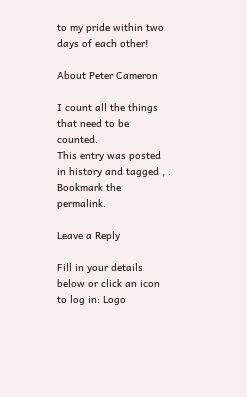to my pride within two days of each other!

About Peter Cameron

I count all the things that need to be counted.
This entry was posted in history and tagged , . Bookmark the permalink.

Leave a Reply

Fill in your details below or click an icon to log in: Logo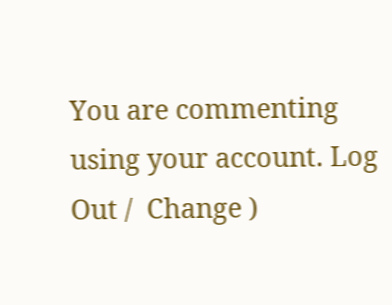You are commenting using your account. Log Out /  Change )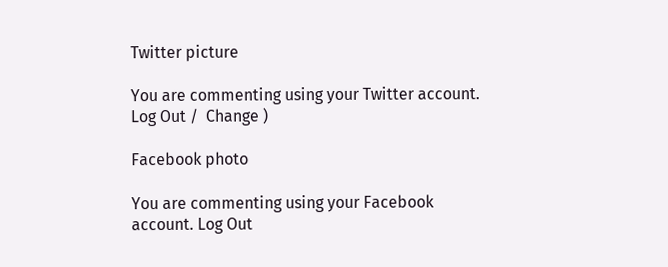Twitter picture

You are commenting using your Twitter account. Log Out /  Change )

Facebook photo

You are commenting using your Facebook account. Log Out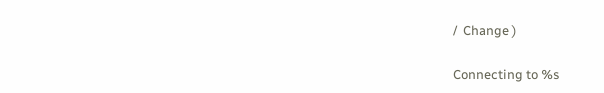/  Change )

Connecting to %s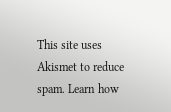This site uses Akismet to reduce spam. Learn how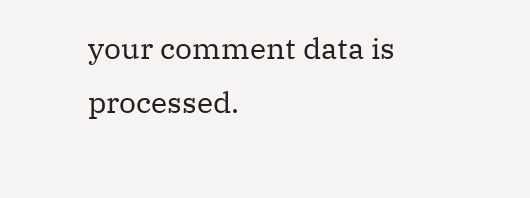your comment data is processed.